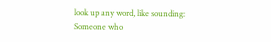look up any word, like sounding:
Someone who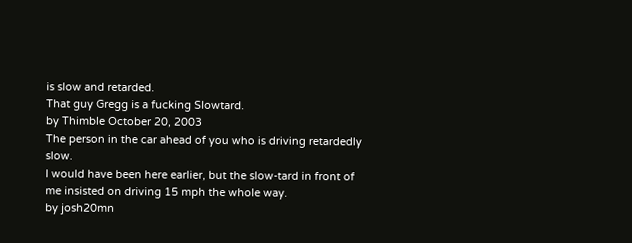is slow and retarded.
That guy Gregg is a fucking Slowtard.
by Thimble October 20, 2003
The person in the car ahead of you who is driving retardedly slow.
I would have been here earlier, but the slow-tard in front of me insisted on driving 15 mph the whole way.
by josh20mn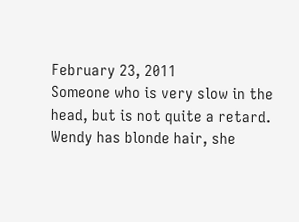February 23, 2011
Someone who is very slow in the head, but is not quite a retard.
Wendy has blonde hair, she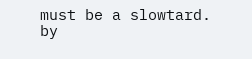must be a slowtard.
by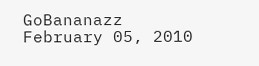GoBananazz February 05, 2010